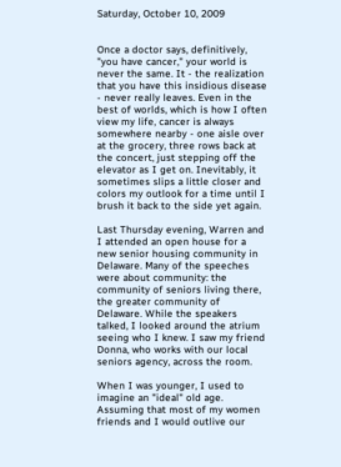Saturday, October 10, 2009


Once a doctor says, definitively, "you have cancer," your world is never the same. It - the realization that you have this insidious disease - never really leaves. Even in the best of worlds, which is how I often view my life, cancer is always somewhere nearby - one aisle over at the grocery, three rows back at the concert, just stepping off the elevator as I get on. Inevitably, it sometimes slips a little closer and colors my outlook for a time until I brush it back to the side yet again.

Last Thursday evening, Warren and I attended an open house for a new senior housing community in Delaware. Many of the speeches were about community: the community of seniors living there, the greater community of Delaware. While the speakers talked, I looked around the atrium seeing who I knew. I saw my friend Donna, who works with our local seniors agency, across the room.

When I was younger, I used to imagine an "ideal" old age. Assuming that most of my women friends and I would outlive our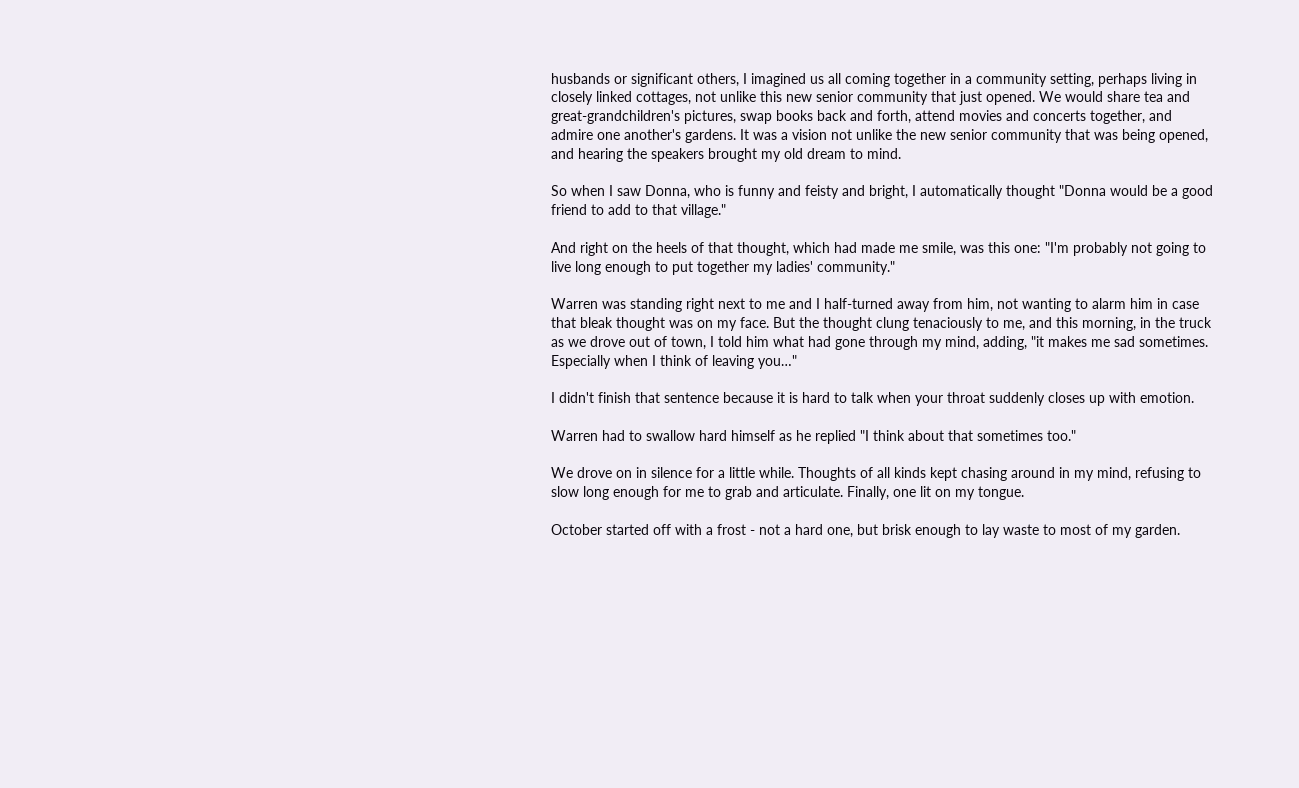husbands or significant others, I imagined us all coming together in a community setting, perhaps living in closely linked cottages, not unlike this new senior community that just opened. We would share tea and great-grandchildren's pictures, swap books back and forth, attend movies and concerts together, and admire one another's gardens. It was a vision not unlike the new senior community that was being opened, and hearing the speakers brought my old dream to mind.

So when I saw Donna, who is funny and feisty and bright, I automatically thought "Donna would be a good friend to add to that village."

And right on the heels of that thought, which had made me smile, was this one: "I'm probably not going to live long enough to put together my ladies' community."

Warren was standing right next to me and I half-turned away from him, not wanting to alarm him in case that bleak thought was on my face. But the thought clung tenaciously to me, and this morning, in the truck as we drove out of town, I told him what had gone through my mind, adding, "it makes me sad sometimes. Especially when I think of leaving you…"

I didn't finish that sentence because it is hard to talk when your throat suddenly closes up with emotion.

Warren had to swallow hard himself as he replied "I think about that sometimes too."

We drove on in silence for a little while. Thoughts of all kinds kept chasing around in my mind, refusing to slow long enough for me to grab and articulate. Finally, one lit on my tongue.

October started off with a frost - not a hard one, but brisk enough to lay waste to most of my garden.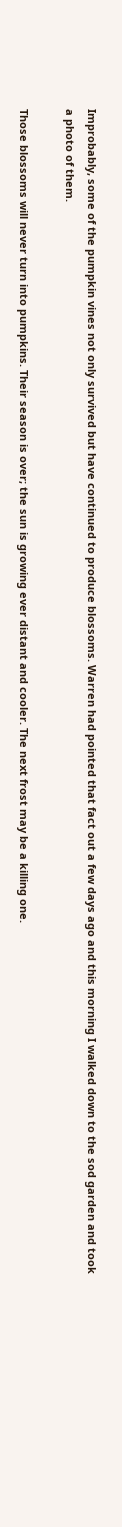Improbably, some of the pumpkin vines not only survived but have continued to produce blossoms. Warren had pointed that fact out a few days ago and this morning I walked down to the sod garden and took a photo of them.

Those blossoms will never turn into pumpkins. Their season is over; the sun is growing ever distant and cooler. The next frost may be a killing one.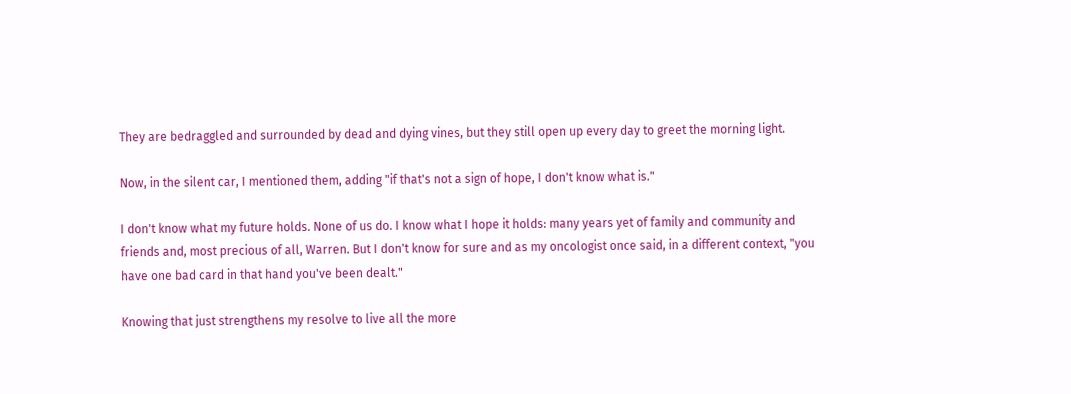They are bedraggled and surrounded by dead and dying vines, but they still open up every day to greet the morning light.

Now, in the silent car, I mentioned them, adding "if that's not a sign of hope, I don't know what is."

I don't know what my future holds. None of us do. I know what I hope it holds: many years yet of family and community and friends and, most precious of all, Warren. But I don't know for sure and as my oncologist once said, in a different context, "you have one bad card in that hand you've been dealt."

Knowing that just strengthens my resolve to live all the more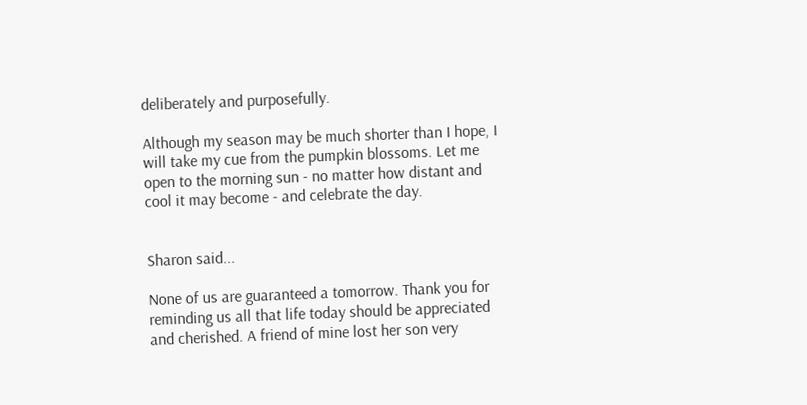deliberately and purposefully.

Although my season may be much shorter than I hope, I will take my cue from the pumpkin blossoms. Let me open to the morning sun - no matter how distant and cool it may become - and celebrate the day.


Sharon said...

None of us are guaranteed a tomorrow. Thank you for reminding us all that life today should be appreciated and cherished. A friend of mine lost her son very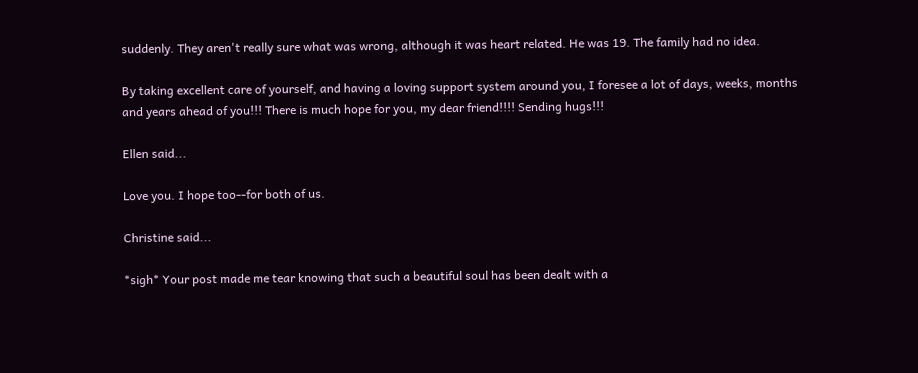suddenly. They aren't really sure what was wrong, although it was heart related. He was 19. The family had no idea.

By taking excellent care of yourself, and having a loving support system around you, I foresee a lot of days, weeks, months and years ahead of you!!! There is much hope for you, my dear friend!!!! Sending hugs!!!

Ellen said...

Love you. I hope too--for both of us.

Christine said...

*sigh* Your post made me tear knowing that such a beautiful soul has been dealt with a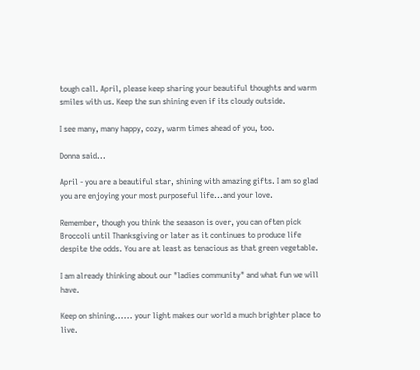tough call. April, please keep sharing your beautiful thoughts and warm smiles with us. Keep the sun shining even if its cloudy outside.

I see many, many happy, cozy, warm times ahead of you, too.

Donna said...

April - you are a beautiful star, shining with amazing gifts. I am so glad you are enjoying your most purposeful life...and your love.

Remember, though you think the seaason is over, you can often pick Broccoli until Thanksgiving or later as it continues to produce life despite the odds. You are at least as tenacious as that green vegetable.

I am already thinking about our "ladies community" and what fun we will have.

Keep on shining...... your light makes our world a much brighter place to live.